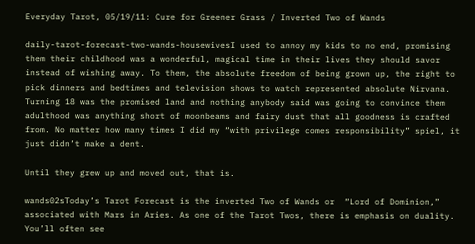Everyday Tarot, 05/19/11: Cure for Greener Grass / Inverted Two of Wands

daily-tarot-forecast-two-wands-housewivesI used to annoy my kids to no end, promising them their childhood was a wonderful, magical time in their lives they should savor instead of wishing away. To them, the absolute freedom of being grown up, the right to pick dinners and bedtimes and television shows to watch represented absolute Nirvana. Turning 18 was the promised land and nothing anybody said was going to convince them adulthood was anything short of moonbeams and fairy dust that all goodness is crafted from. No matter how many times I did my “with privilege comes responsibility” spiel, it just didn’t make a dent.

Until they grew up and moved out, that is.

wands02sToday’s Tarot Forecast is the inverted Two of Wands or  “Lord of Dominion,” associated with Mars in Aries. As one of the Tarot Twos, there is emphasis on duality. You’ll often see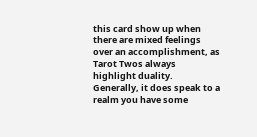this card show up when there are mixed feelings over an accomplishment, as Tarot Twos always highlight duality. Generally, it does speak to a realm you have some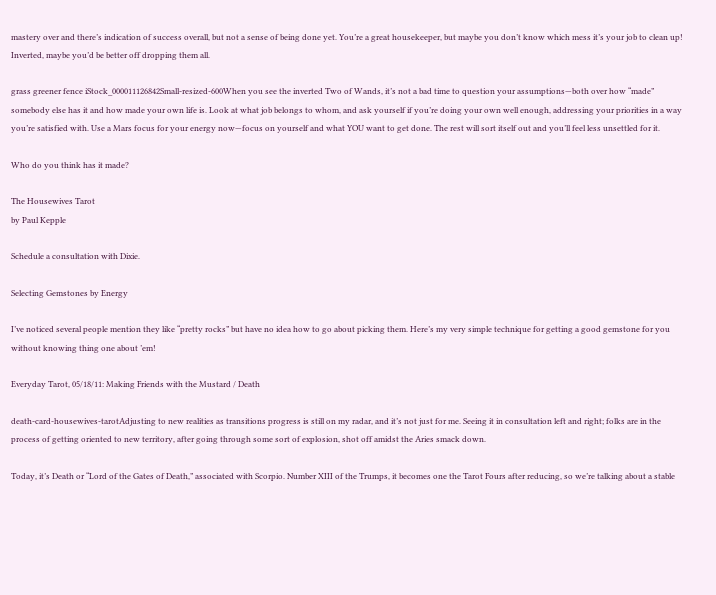mastery over and there’s indication of success overall, but not a sense of being done yet. You’re a great housekeeper, but maybe you don’t know which mess it’s your job to clean up! Inverted, maybe you’d be better off dropping them all.

grass greener fence iStock_000011126842Small-resized-600When you see the inverted Two of Wands, it’s not a bad time to question your assumptions—both over how “made” somebody else has it and how made your own life is. Look at what job belongs to whom, and ask yourself if you’re doing your own well enough, addressing your priorities in a way you’re satisfied with. Use a Mars focus for your energy now—focus on yourself and what YOU want to get done. The rest will sort itself out and you’ll feel less unsettled for it.

Who do you think has it made?

The Housewives Tarot
by Paul Kepple

Schedule a consultation with Dixie.

Selecting Gemstones by Energy

I’ve noticed several people mention they like “pretty rocks” but have no idea how to go about picking them. Here’s my very simple technique for getting a good gemstone for you without knowing thing one about ’em!

Everyday Tarot, 05/18/11: Making Friends with the Mustard / Death

death-card-housewives-tarotAdjusting to new realities as transitions progress is still on my radar, and it’s not just for me. Seeing it in consultation left and right; folks are in the process of getting oriented to new territory, after going through some sort of explosion, shot off amidst the Aries smack down.

Today, it’s Death or “Lord of the Gates of Death,” associated with Scorpio. Number XIII of the Trumps, it becomes one the Tarot Fours after reducing, so we’re talking about a stable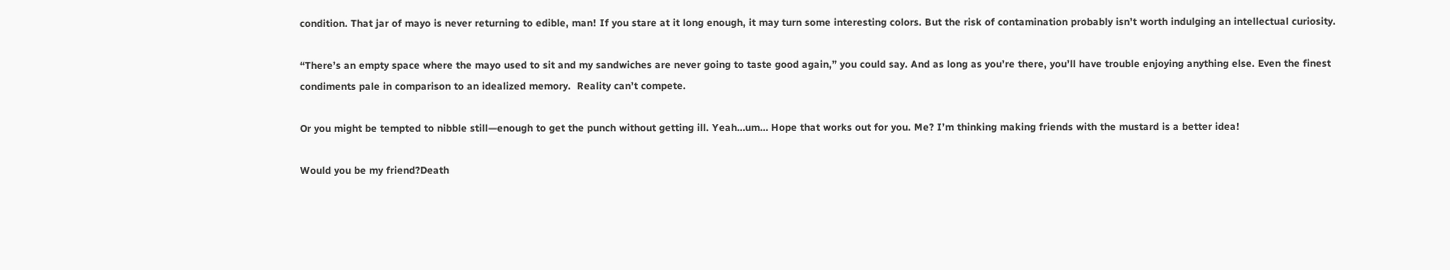condition. That jar of mayo is never returning to edible, man! If you stare at it long enough, it may turn some interesting colors. But the risk of contamination probably isn’t worth indulging an intellectual curiosity.

“There’s an empty space where the mayo used to sit and my sandwiches are never going to taste good again,” you could say. And as long as you’re there, you’ll have trouble enjoying anything else. Even the finest condiments pale in comparison to an idealized memory.  Reality can’t compete.

Or you might be tempted to nibble still—enough to get the punch without getting ill. Yeah…um… Hope that works out for you. Me? I’m thinking making friends with the mustard is a better idea!

Would you be my friend?Death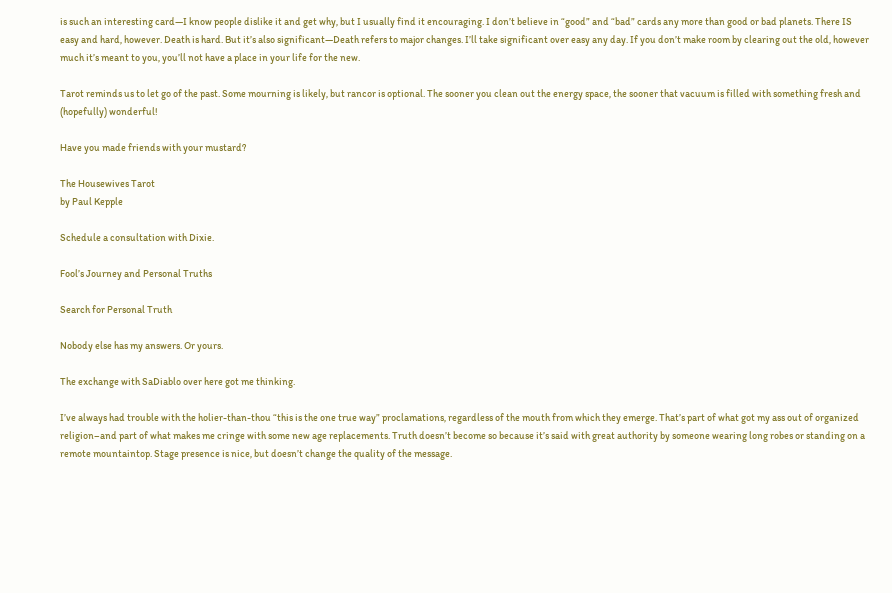is such an interesting card—I know people dislike it and get why, but I usually find it encouraging. I don’t believe in “good” and “bad” cards any more than good or bad planets. There IS easy and hard, however. Death is hard. But it’s also significant—Death refers to major changes. I’ll take significant over easy any day. If you don’t make room by clearing out the old, however much it’s meant to you, you’ll not have a place in your life for the new.

Tarot reminds us to let go of the past. Some mourning is likely, but rancor is optional. The sooner you clean out the energy space, the sooner that vacuum is filled with something fresh and (hopefully) wonderful!

Have you made friends with your mustard?

The Housewives Tarot
by Paul Kepple

Schedule a consultation with Dixie.

Fool’s Journey and Personal Truths

Search for Personal Truth

Nobody else has my answers. Or yours.

The exchange with SaDiablo over here got me thinking.

I’ve always had trouble with the holier-than-thou “this is the one true way” proclamations, regardless of the mouth from which they emerge. That’s part of what got my ass out of organized religion–and part of what makes me cringe with some new age replacements. Truth doesn’t become so because it’s said with great authority by someone wearing long robes or standing on a remote mountaintop. Stage presence is nice, but doesn’t change the quality of the message.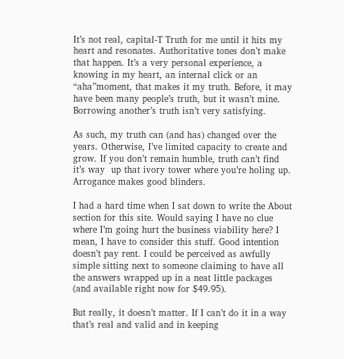It’s not real, capital-T Truth for me until it hits my heart and resonates. Authoritative tones don’t make that happen. It’s a very personal experience, a knowing in my heart, an internal click or an “aha”moment, that makes it my truth. Before, it may have been many people’s truth, but it wasn’t mine. Borrowing another’s truth isn’t very satisfying.

As such, my truth can (and has) changed over the years. Otherwise, I’ve limited capacity to create and grow. If you don’t remain humble, truth can’t find it’s way  up that ivory tower where you’re holing up. Arrogance makes good blinders.

I had a hard time when I sat down to write the About section for this site. Would saying I have no clue where I’m going hurt the business viability here? I mean, I have to consider this stuff. Good intention doesn’t pay rent. I could be perceived as awfully simple sitting next to someone claiming to have all the answers wrapped up in a neat little packages (and available right now for $49.95).

But really, it doesn’t matter. If I can’t do it in a way that’s real and valid and in keeping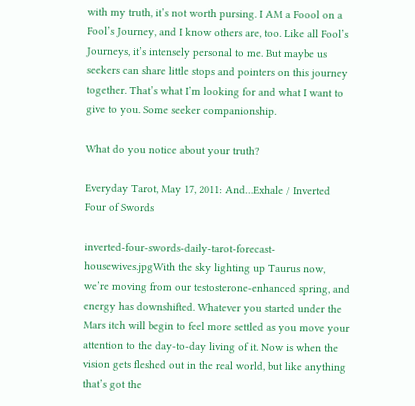with my truth, it’s not worth pursing. I AM a Foool on a Fool’s Journey, and I know others are, too. Like all Fool’s Journeys, it’s intensely personal to me. But maybe us seekers can share little stops and pointers on this journey together. That’s what I’m looking for and what I want to give to you. Some seeker companionship.

What do you notice about your truth?

Everyday Tarot, May 17, 2011: And…Exhale / Inverted Four of Swords

inverted-four-swords-daily-tarot-forecast-housewives.jpgWith the sky lighting up Taurus now, we’re moving from our testosterone-enhanced spring, and energy has downshifted. Whatever you started under the Mars itch will begin to feel more settled as you move your attention to the day-to-day living of it. Now is when the vision gets fleshed out in the real world, but like anything that’s got the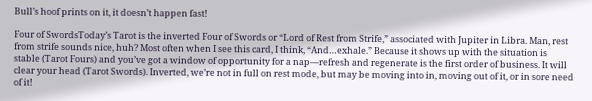Bull’s hoof prints on it, it doesn’t happen fast!

Four of SwordsToday’s Tarot is the inverted Four of Swords or “Lord of Rest from Strife,” associated with Jupiter in Libra. Man, rest from strife sounds nice, huh? Most often when I see this card, I think, “And…exhale.” Because it shows up with the situation is stable (Tarot Fours) and you’ve got a window of opportunity for a nap—refresh and regenerate is the first order of business. It will clear your head (Tarot Swords). Inverted, we’re not in full on rest mode, but may be moving into in, moving out of it, or in sore need of it!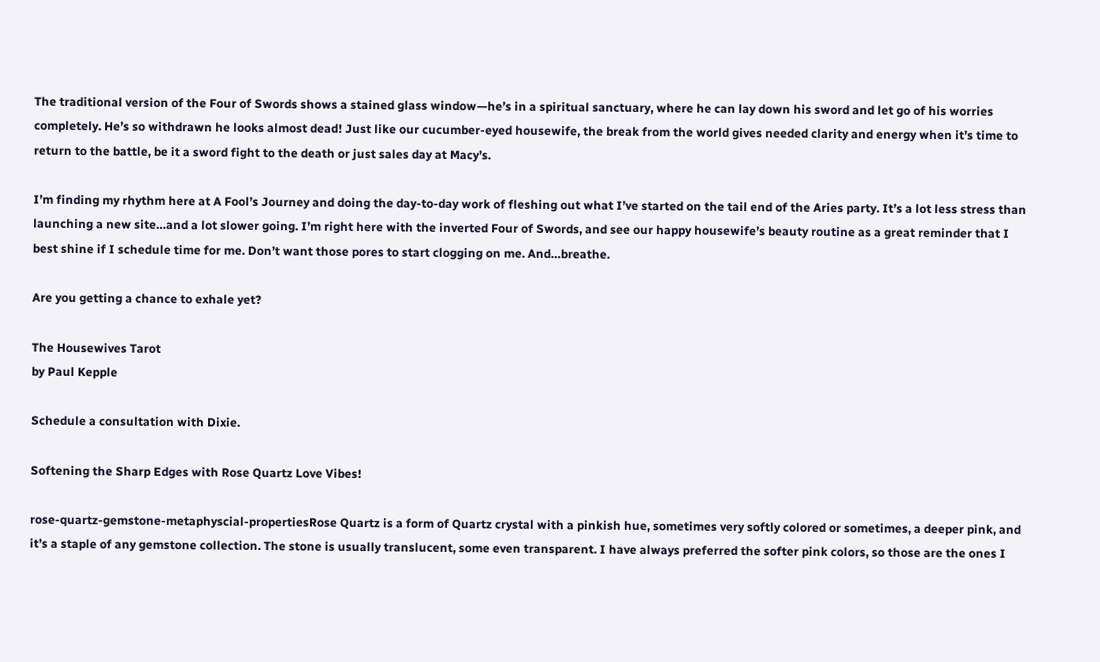The traditional version of the Four of Swords shows a stained glass window—he’s in a spiritual sanctuary, where he can lay down his sword and let go of his worries completely. He’s so withdrawn he looks almost dead! Just like our cucumber-eyed housewife, the break from the world gives needed clarity and energy when it’s time to return to the battle, be it a sword fight to the death or just sales day at Macy’s.

I’m finding my rhythm here at A Fool’s Journey and doing the day-to-day work of fleshing out what I’ve started on the tail end of the Aries party. It’s a lot less stress than launching a new site…and a lot slower going. I’m right here with the inverted Four of Swords, and see our happy housewife’s beauty routine as a great reminder that I  best shine if I schedule time for me. Don’t want those pores to start clogging on me. And…breathe.

Are you getting a chance to exhale yet?

The Housewives Tarot
by Paul Kepple

Schedule a consultation with Dixie.

Softening the Sharp Edges with Rose Quartz Love Vibes!

rose-quartz-gemstone-metaphyscial-propertiesRose Quartz is a form of Quartz crystal with a pinkish hue, sometimes very softly colored or sometimes, a deeper pink, and it’s a staple of any gemstone collection. The stone is usually translucent, some even transparent. I have always preferred the softer pink colors, so those are the ones I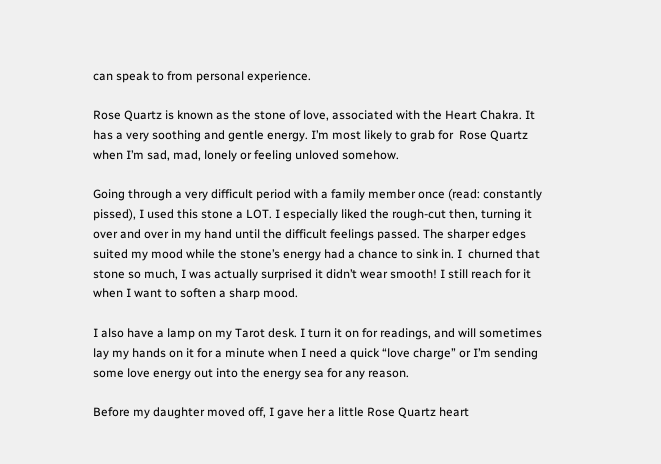can speak to from personal experience.

Rose Quartz is known as the stone of love, associated with the Heart Chakra. It has a very soothing and gentle energy. I’m most likely to grab for  Rose Quartz when I’m sad, mad, lonely or feeling unloved somehow.

Going through a very difficult period with a family member once (read: constantly pissed), I used this stone a LOT. I especially liked the rough-cut then, turning it over and over in my hand until the difficult feelings passed. The sharper edges suited my mood while the stone’s energy had a chance to sink in. I  churned that stone so much, I was actually surprised it didn’t wear smooth! I still reach for it when I want to soften a sharp mood.

I also have a lamp on my Tarot desk. I turn it on for readings, and will sometimes lay my hands on it for a minute when I need a quick “love charge” or I’m sending some love energy out into the energy sea for any reason.

Before my daughter moved off, I gave her a little Rose Quartz heart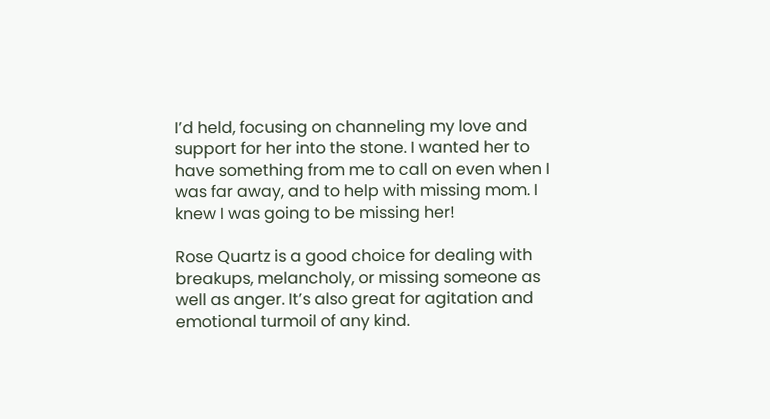I’d held, focusing on channeling my love and support for her into the stone. I wanted her to have something from me to call on even when I was far away, and to help with missing mom. I knew I was going to be missing her!

Rose Quartz is a good choice for dealing with breakups, melancholy, or missing someone as well as anger. It’s also great for agitation and emotional turmoil of any kind.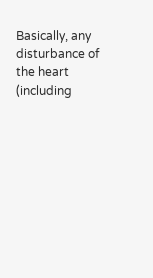Basically, any disturbance of the heart (including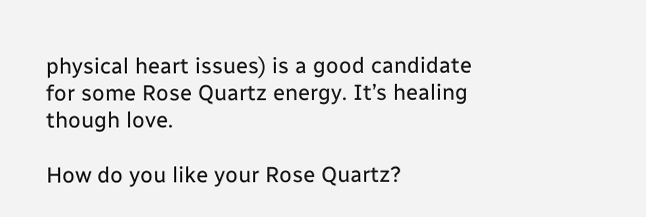physical heart issues) is a good candidate for some Rose Quartz energy. It’s healing though love.

How do you like your Rose Quartz?